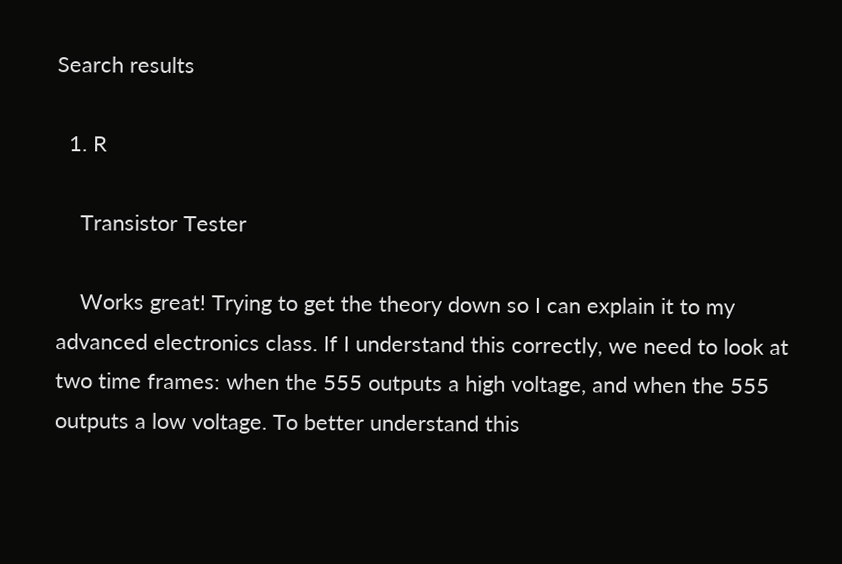Search results

  1. R

    Transistor Tester

    Works great! Trying to get the theory down so I can explain it to my advanced electronics class. If I understand this correctly, we need to look at two time frames: when the 555 outputs a high voltage, and when the 555 outputs a low voltage. To better understand this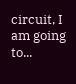circuit, I am going to...